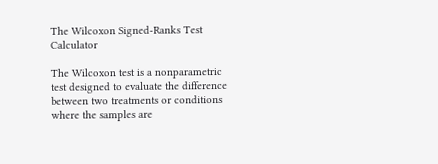The Wilcoxon Signed-Ranks Test Calculator

The Wilcoxon test is a nonparametric test designed to evaluate the difference between two treatments or conditions where the samples are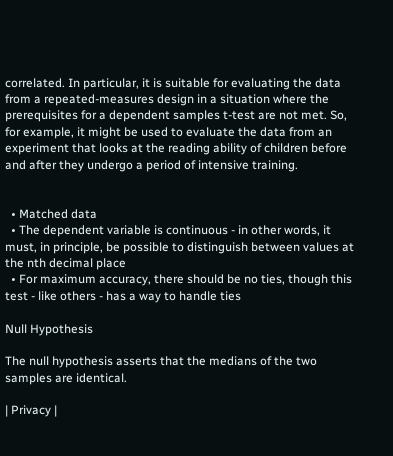correlated. In particular, it is suitable for evaluating the data from a repeated-measures design in a situation where the prerequisites for a dependent samples t-test are not met. So, for example, it might be used to evaluate the data from an experiment that looks at the reading ability of children before and after they undergo a period of intensive training.


  • Matched data
  • The dependent variable is continuous - in other words, it must, in principle, be possible to distinguish between values at the nth decimal place
  • For maximum accuracy, there should be no ties, though this test - like others - has a way to handle ties

Null Hypothesis

The null hypothesis asserts that the medians of the two samples are identical.

| Privacy |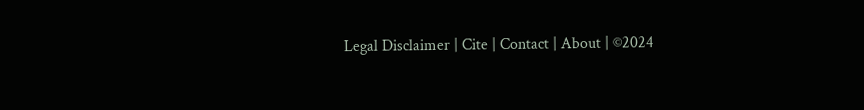Legal Disclaimer | Cite | Contact | About | ©2024